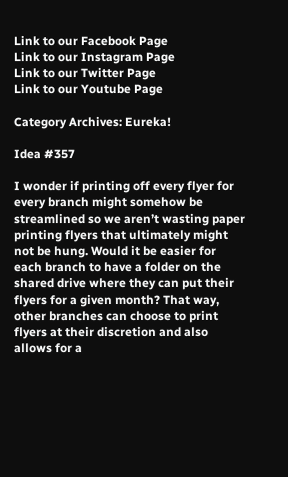Link to our Facebook Page
Link to our Instagram Page
Link to our Twitter Page
Link to our Youtube Page

Category Archives: Eureka!

Idea #357

I wonder if printing off every flyer for every branch might somehow be streamlined so we aren’t wasting paper printing flyers that ultimately might not be hung. Would it be easier for each branch to have a folder on the shared drive where they can put their flyers for a given month? That way, other branches can choose to print flyers at their discretion and also allows for a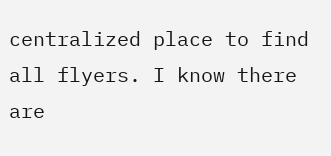centralized place to find all flyers. I know there are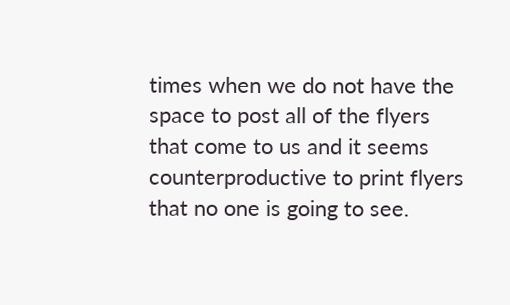times when we do not have the space to post all of the flyers that come to us and it seems counterproductive to print flyers that no one is going to see.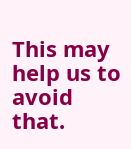This may help us to avoid that.